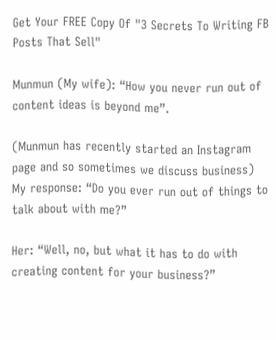Get Your FREE Copy Of "3 Secrets To Writing FB Posts That Sell"

Munmun (My wife): “How you never run out of content ideas is beyond me”.

(Munmun has recently started an Instagram page and so sometimes we discuss business)
My response: “Do you ever run out of things to talk about with me?”

Her: “Well, no, but what it has to do with creating content for your business?”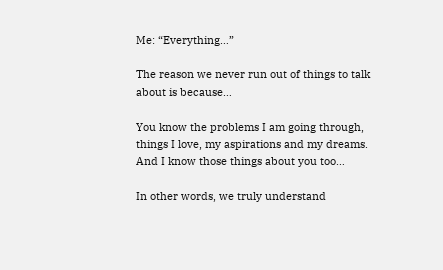Me: “Everything…”

The reason we never run out of things to talk about is because…

You know the problems I am going through, things I love, my aspirations and my dreams.
And I know those things about you too…

In other words, we truly understand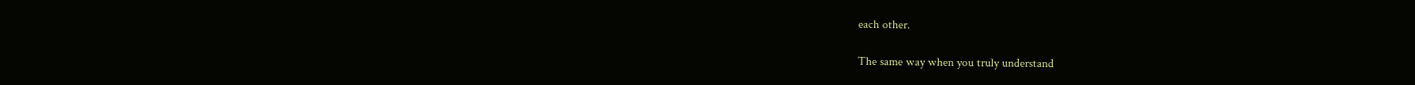each other.

The same way when you truly understand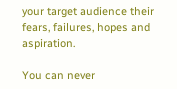your target audience their fears, failures, hopes and aspiration.

You can never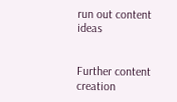run out content ideas


Further content creation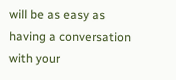will be as easy as having a conversation with your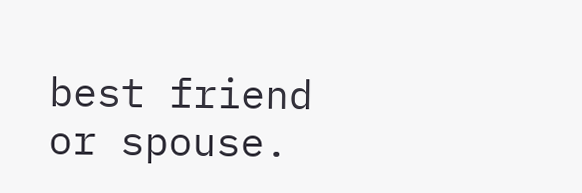best friend or spouse.